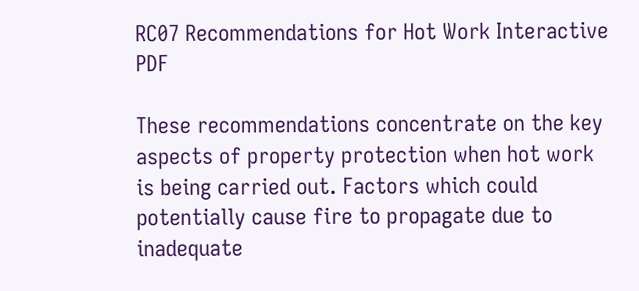RC07 Recommendations for Hot Work Interactive PDF

These recommendations concentrate on the key aspects of property protection when hot work is being carried out. Factors which could potentially cause fire to propagate due to inadequate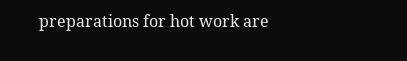preparations for hot work are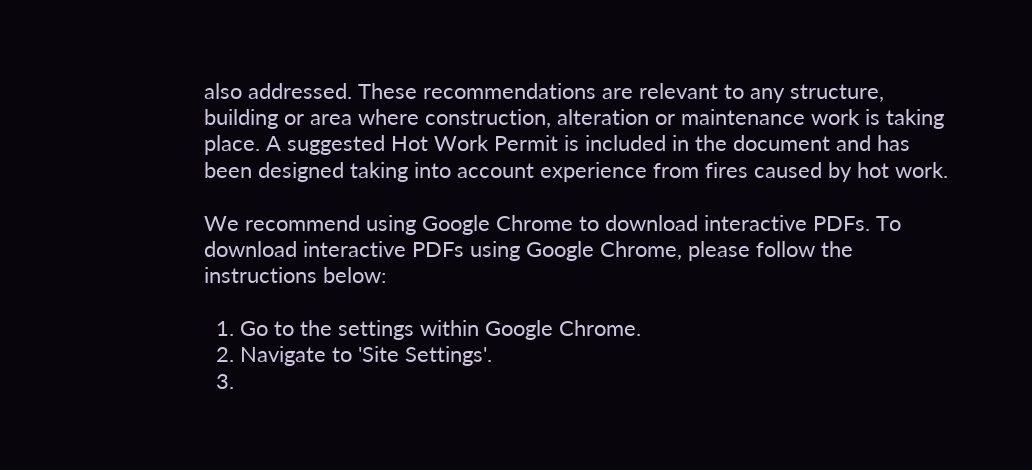also addressed. These recommendations are relevant to any structure, building or area where construction, alteration or maintenance work is taking place. A suggested Hot Work Permit is included in the document and has been designed taking into account experience from fires caused by hot work.

We recommend using Google Chrome to download interactive PDFs. To download interactive PDFs using Google Chrome, please follow the instructions below:

  1. Go to the settings within Google Chrome.
  2. Navigate to 'Site Settings'.
  3.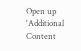Open up 'Additional Content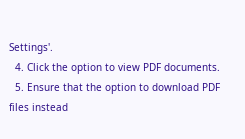Settings'.
  4. Click the option to view PDF documents.
  5. Ensure that the option to download PDF files instead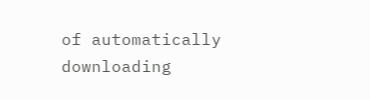of automatically downloading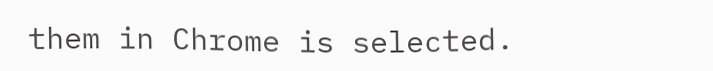them in Chrome is selected.